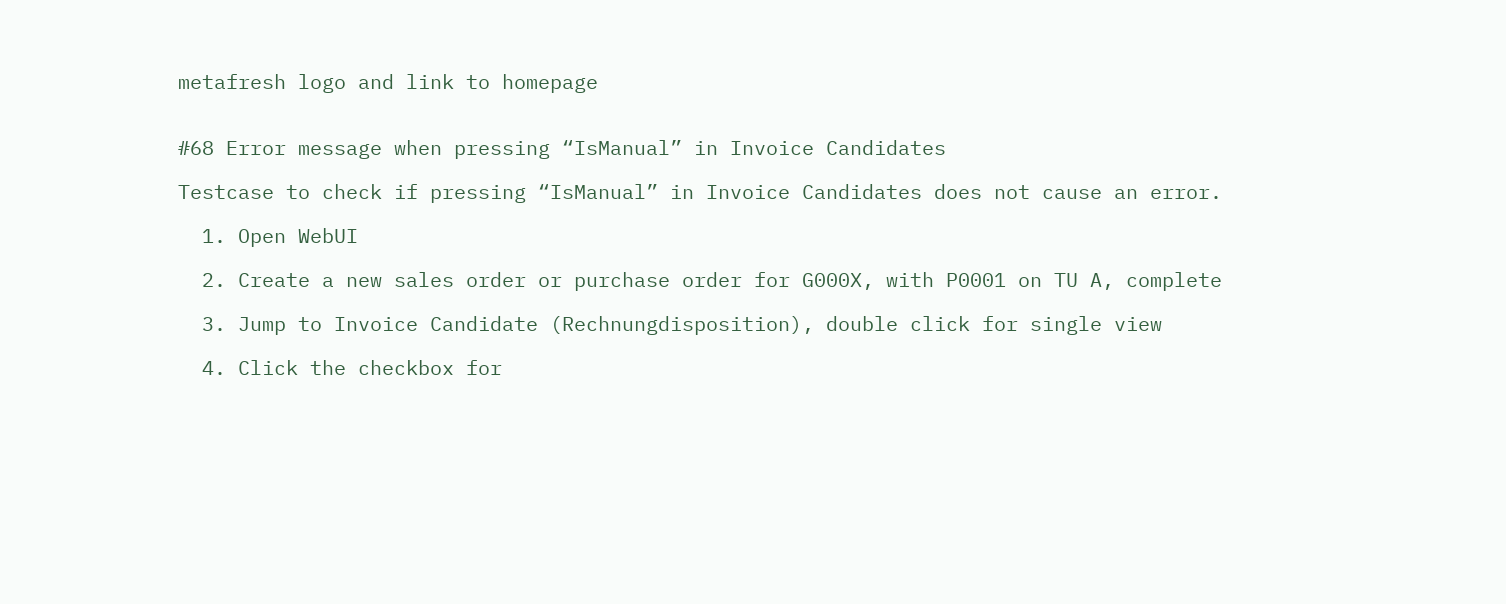metafresh logo and link to homepage


#68 Error message when pressing “IsManual” in Invoice Candidates

Testcase to check if pressing “IsManual” in Invoice Candidates does not cause an error.

  1. Open WebUI

  2. Create a new sales order or purchase order for G000X, with P0001 on TU A, complete

  3. Jump to Invoice Candidate (Rechnungdisposition), double click for single view

  4. Click the checkbox for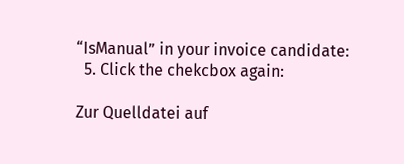“IsManual” in your invoice candidate:
  5. Click the chekcbox again:

Zur Quelldatei auf